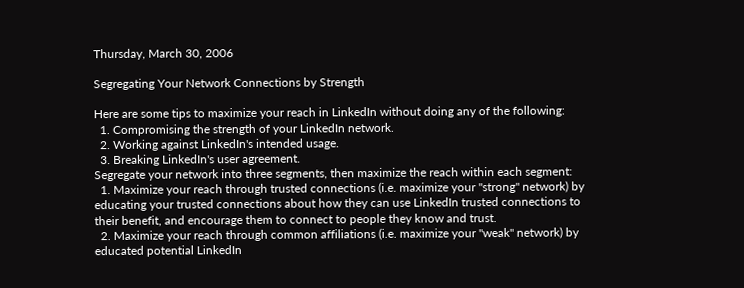Thursday, March 30, 2006

Segregating Your Network Connections by Strength

Here are some tips to maximize your reach in LinkedIn without doing any of the following:
  1. Compromising the strength of your LinkedIn network.
  2. Working against LinkedIn's intended usage.
  3. Breaking LinkedIn's user agreement.
Segregate your network into three segments, then maximize the reach within each segment:
  1. Maximize your reach through trusted connections (i.e. maximize your "strong" network) by educating your trusted connections about how they can use LinkedIn trusted connections to their benefit, and encourage them to connect to people they know and trust.
  2. Maximize your reach through common affiliations (i.e. maximize your "weak" network) by educated potential LinkedIn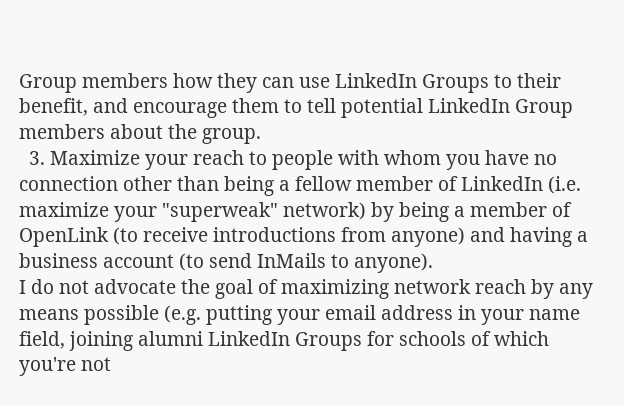Group members how they can use LinkedIn Groups to their benefit, and encourage them to tell potential LinkedIn Group members about the group.
  3. Maximize your reach to people with whom you have no connection other than being a fellow member of LinkedIn (i.e. maximize your "superweak" network) by being a member of OpenLink (to receive introductions from anyone) and having a business account (to send InMails to anyone).
I do not advocate the goal of maximizing network reach by any means possible (e.g. putting your email address in your name field, joining alumni LinkedIn Groups for schools of which you're not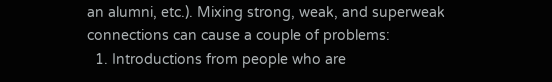an alumni, etc.). Mixing strong, weak, and superweak connections can cause a couple of problems:
  1. Introductions from people who are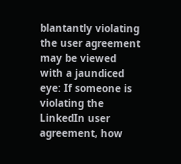blantantly violating the user agreement may be viewed with a jaundiced eye: If someone is violating the LinkedIn user agreement, how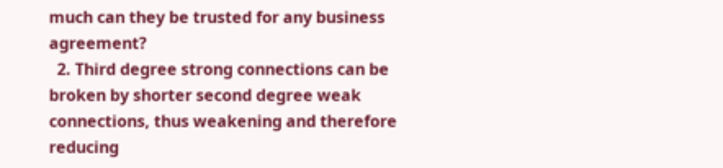much can they be trusted for any business agreement?
  2. Third degree strong connections can be broken by shorter second degree weak connections, thus weakening and therefore reducing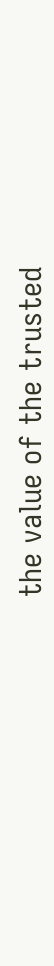the value of the trusted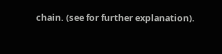chain. (see for further explanation).